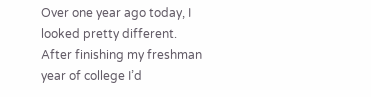Over one year ago today, I looked pretty different. After finishing my freshman year of college I’d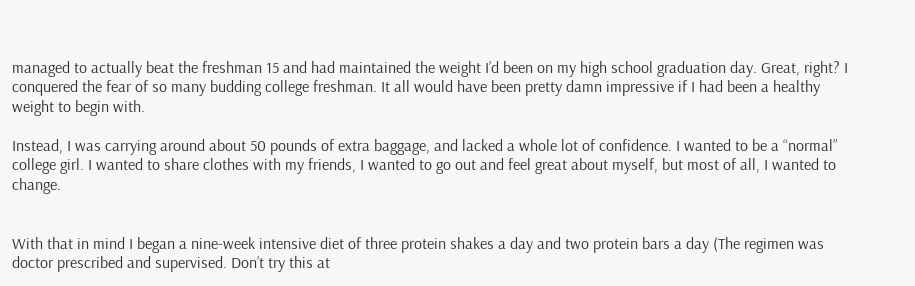managed to actually beat the freshman 15 and had maintained the weight I’d been on my high school graduation day. Great, right? I conquered the fear of so many budding college freshman. It all would have been pretty damn impressive if I had been a healthy weight to begin with.

Instead, I was carrying around about 50 pounds of extra baggage, and lacked a whole lot of confidence. I wanted to be a “normal” college girl. I wanted to share clothes with my friends, I wanted to go out and feel great about myself, but most of all, I wanted to change.


With that in mind I began a nine-week intensive diet of three protein shakes a day and two protein bars a day (The regimen was doctor prescribed and supervised. Don’t try this at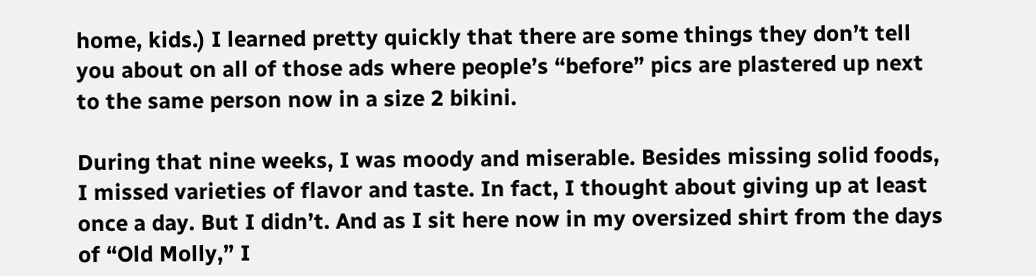home, kids.) I learned pretty quickly that there are some things they don’t tell you about on all of those ads where people’s “before” pics are plastered up next to the same person now in a size 2 bikini.

During that nine weeks, I was moody and miserable. Besides missing solid foods, I missed varieties of flavor and taste. In fact, I thought about giving up at least once a day. But I didn’t. And as I sit here now in my oversized shirt from the days of “Old Molly,” I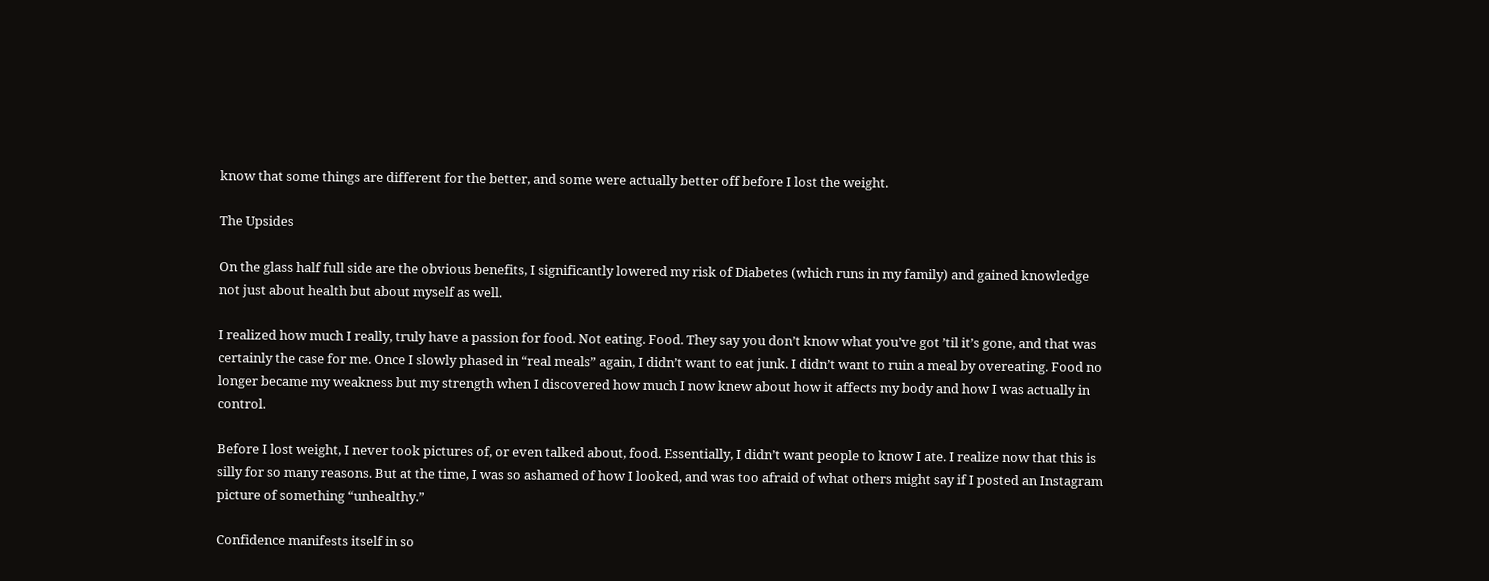know that some things are different for the better, and some were actually better off before I lost the weight.

The Upsides

On the glass half full side are the obvious benefits, I significantly lowered my risk of Diabetes (which runs in my family) and gained knowledge not just about health but about myself as well.

I realized how much I really, truly have a passion for food. Not eating. Food. They say you don’t know what you’ve got ’til it’s gone, and that was certainly the case for me. Once I slowly phased in “real meals” again, I didn’t want to eat junk. I didn’t want to ruin a meal by overeating. Food no longer became my weakness but my strength when I discovered how much I now knew about how it affects my body and how I was actually in control.

Before I lost weight, I never took pictures of, or even talked about, food. Essentially, I didn’t want people to know I ate. I realize now that this is silly for so many reasons. But at the time, I was so ashamed of how I looked, and was too afraid of what others might say if I posted an Instagram picture of something “unhealthy.”

Confidence manifests itself in so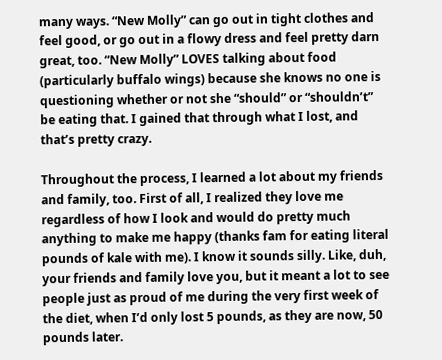many ways. “New Molly” can go out in tight clothes and feel good, or go out in a flowy dress and feel pretty darn great, too. “New Molly” LOVES talking about food (particularly buffalo wings) because she knows no one is questioning whether or not she “should” or “shouldn’t” be eating that. I gained that through what I lost, and that’s pretty crazy.

Throughout the process, I learned a lot about my friends and family, too. First of all, I realized they love me regardless of how I look and would do pretty much anything to make me happy (thanks fam for eating literal pounds of kale with me). I know it sounds silly. Like, duh, your friends and family love you, but it meant a lot to see people just as proud of me during the very first week of the diet, when I’d only lost 5 pounds, as they are now, 50 pounds later.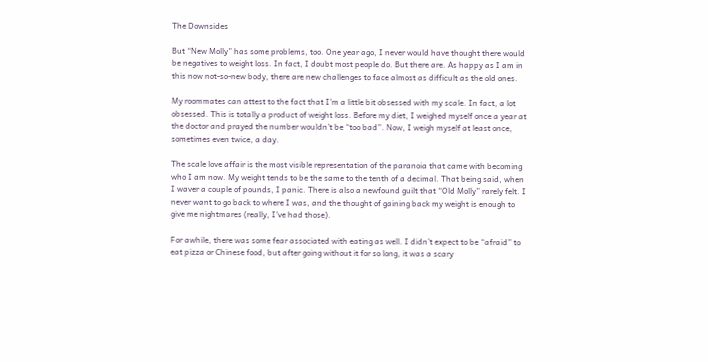The Downsides

But “New Molly” has some problems, too. One year ago, I never would have thought there would be negatives to weight loss. In fact, I doubt most people do. But there are. As happy as I am in this now not-so-new body, there are new challenges to face almost as difficult as the old ones.

My roommates can attest to the fact that I’m a little bit obsessed with my scale. In fact, a lot obsessed. This is totally a product of weight loss. Before my diet, I weighed myself once a year at the doctor and prayed the number wouldn’t be “too bad”. Now, I weigh myself at least once, sometimes even twice, a day.

The scale love affair is the most visible representation of the paranoia that came with becoming who I am now. My weight tends to be the same to the tenth of a decimal. That being said, when I waver a couple of pounds, I panic. There is also a newfound guilt that “Old Molly” rarely felt. I never want to go back to where I was, and the thought of gaining back my weight is enough to give me nightmares (really, I’ve had those).

For awhile, there was some fear associated with eating as well. I didn’t expect to be “afraid” to eat pizza or Chinese food, but after going without it for so long, it was a scary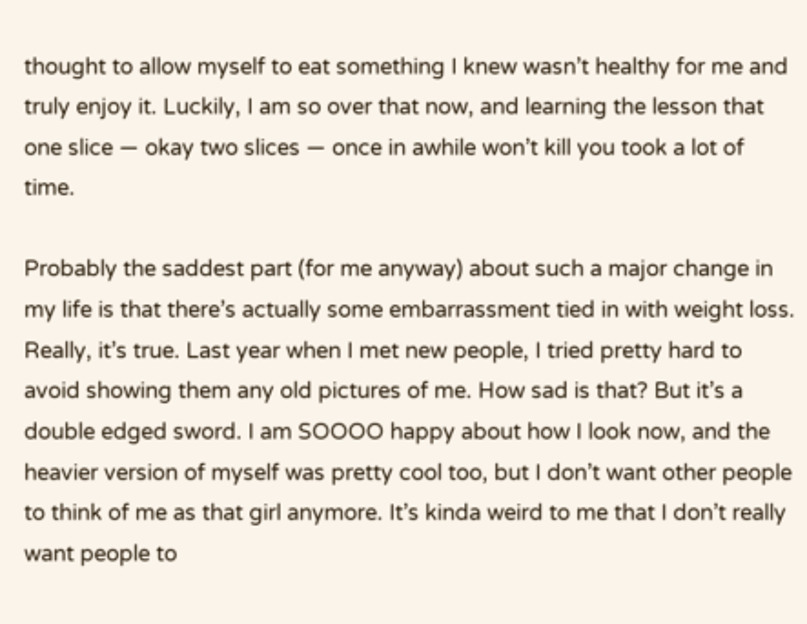thought to allow myself to eat something I knew wasn’t healthy for me and truly enjoy it. Luckily, I am so over that now, and learning the lesson that one slice — okay two slices — once in awhile won’t kill you took a lot of time.

Probably the saddest part (for me anyway) about such a major change in my life is that there’s actually some embarrassment tied in with weight loss. Really, it’s true. Last year when I met new people, I tried pretty hard to avoid showing them any old pictures of me. How sad is that? But it’s a double edged sword. I am SOOOO happy about how I look now, and the heavier version of myself was pretty cool too, but I don’t want other people to think of me as that girl anymore. It’s kinda weird to me that I don’t really want people to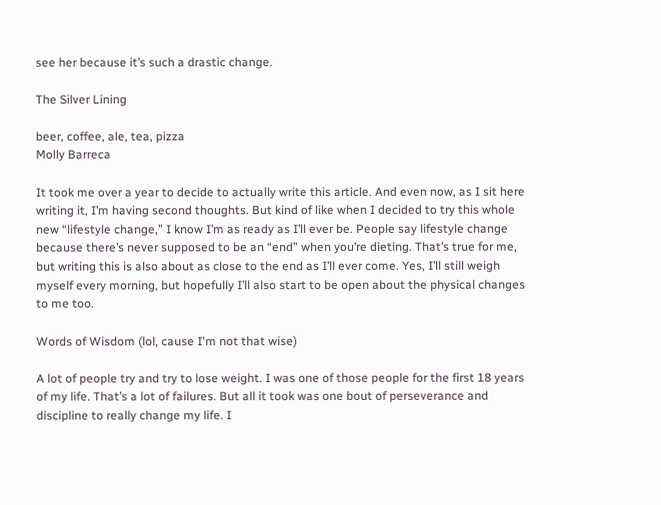see her because it’s such a drastic change.

The Silver Lining

beer, coffee, ale, tea, pizza
Molly Barreca

It took me over a year to decide to actually write this article. And even now, as I sit here writing it, I’m having second thoughts. But kind of like when I decided to try this whole new “lifestyle change,” I know I’m as ready as I’ll ever be. People say lifestyle change because there’s never supposed to be an “end” when you’re dieting. That’s true for me, but writing this is also about as close to the end as I’ll ever come. Yes, I’ll still weigh myself every morning, but hopefully I’ll also start to be open about the physical changes to me too.

Words of Wisdom (lol, cause I'm not that wise)

A lot of people try and try to lose weight. I was one of those people for the first 18 years of my life. That’s a lot of failures. But all it took was one bout of perseverance and discipline to really change my life. I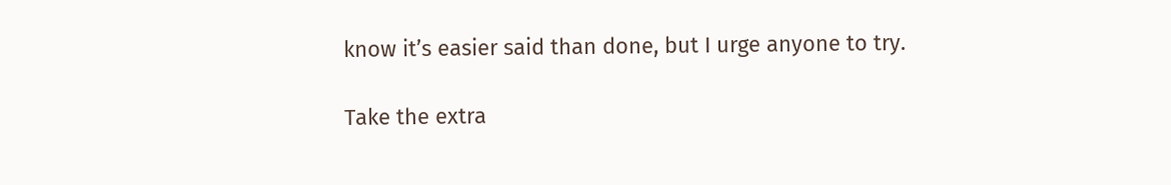know it’s easier said than done, but I urge anyone to try.

Take the extra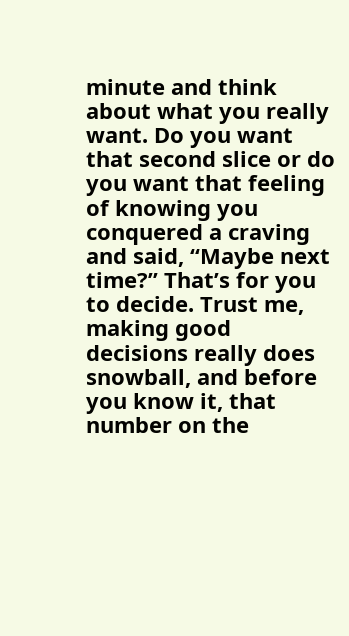minute and think about what you really want. Do you want that second slice or do you want that feeling of knowing you conquered a craving and said, “Maybe next time?” That’s for you to decide. Trust me, making good decisions really does snowball, and before you know it, that number on the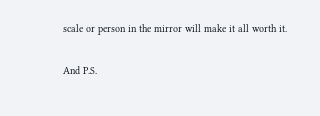scale or person in the mirror will make it all worth it.

And P.S.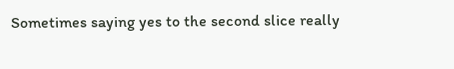Sometimes saying yes to the second slice really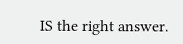IS the right answer.